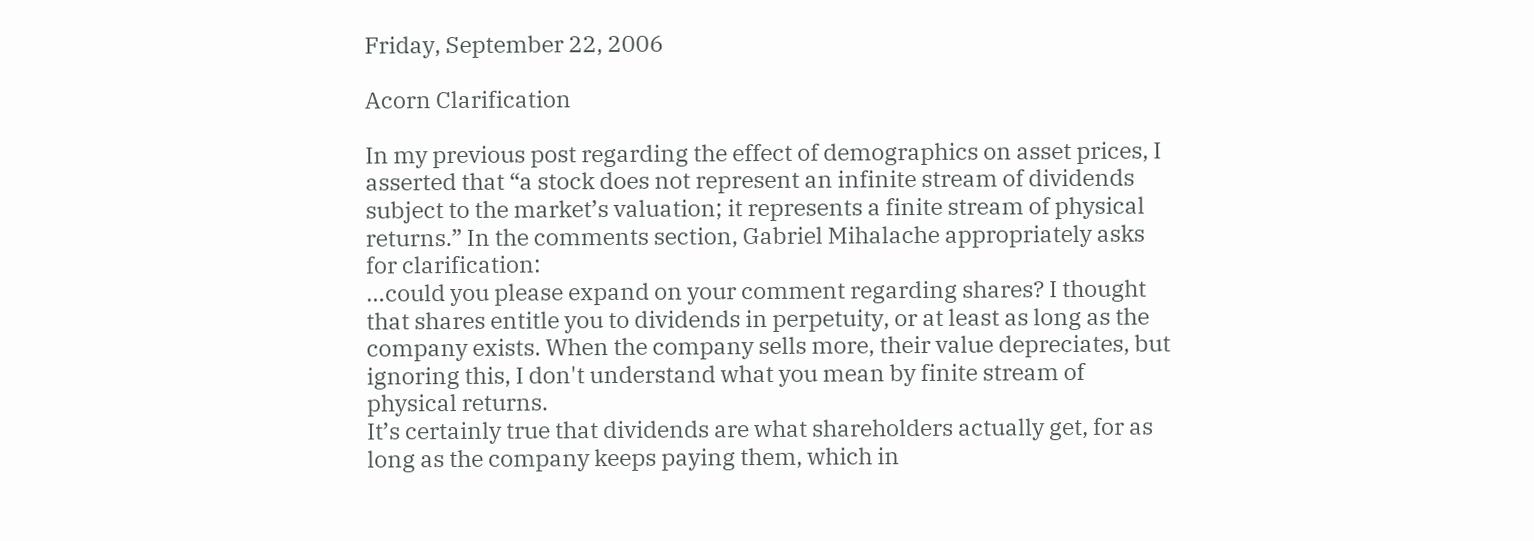Friday, September 22, 2006

Acorn Clarification

In my previous post regarding the effect of demographics on asset prices, I asserted that “a stock does not represent an infinite stream of dividends subject to the market’s valuation; it represents a finite stream of physical returns.” In the comments section, Gabriel Mihalache appropriately asks for clarification:
…could you please expand on your comment regarding shares? I thought that shares entitle you to dividends in perpetuity, or at least as long as the company exists. When the company sells more, their value depreciates, but ignoring this, I don't understand what you mean by finite stream of physical returns.
It’s certainly true that dividends are what shareholders actually get, for as long as the company keeps paying them, which in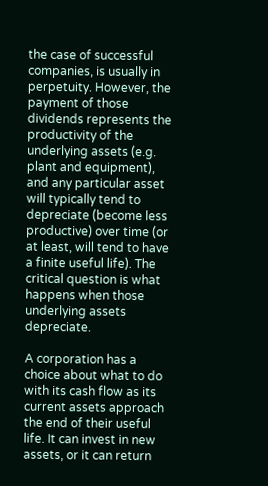the case of successful companies, is usually in perpetuity. However, the payment of those dividends represents the productivity of the underlying assets (e.g. plant and equipment), and any particular asset will typically tend to depreciate (become less productive) over time (or at least, will tend to have a finite useful life). The critical question is what happens when those underlying assets depreciate.

A corporation has a choice about what to do with its cash flow as its current assets approach the end of their useful life. It can invest in new assets, or it can return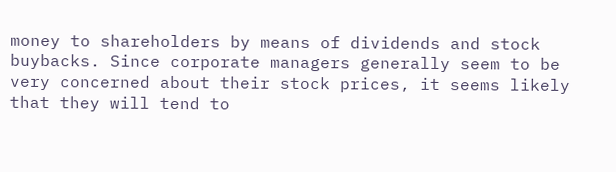money to shareholders by means of dividends and stock buybacks. Since corporate managers generally seem to be very concerned about their stock prices, it seems likely that they will tend to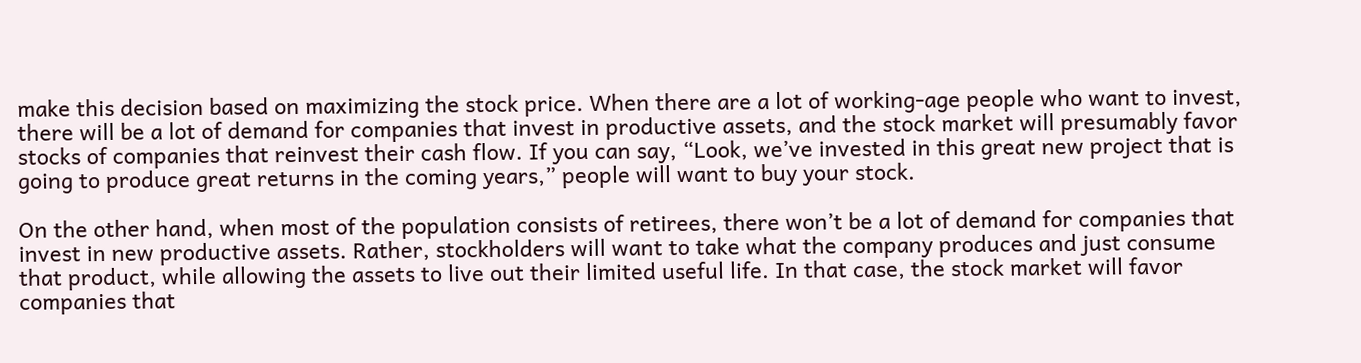make this decision based on maximizing the stock price. When there are a lot of working-age people who want to invest, there will be a lot of demand for companies that invest in productive assets, and the stock market will presumably favor stocks of companies that reinvest their cash flow. If you can say, “Look, we’ve invested in this great new project that is going to produce great returns in the coming years,” people will want to buy your stock.

On the other hand, when most of the population consists of retirees, there won’t be a lot of demand for companies that invest in new productive assets. Rather, stockholders will want to take what the company produces and just consume that product, while allowing the assets to live out their limited useful life. In that case, the stock market will favor companies that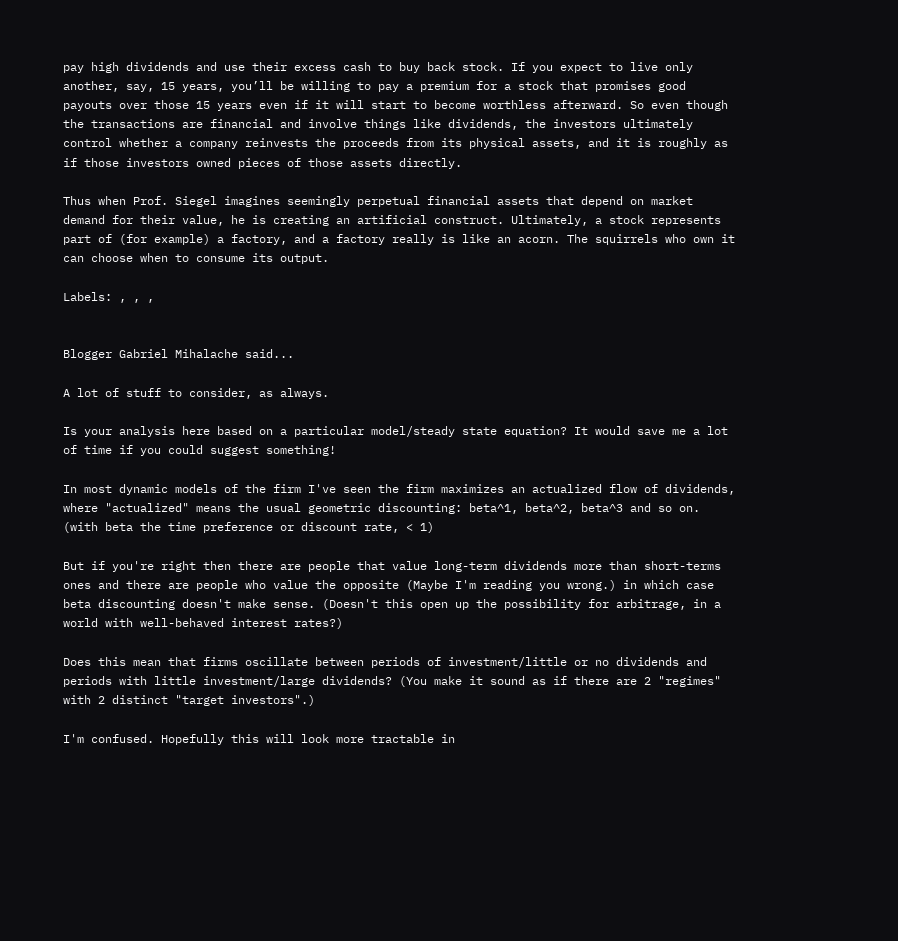pay high dividends and use their excess cash to buy back stock. If you expect to live only another, say, 15 years, you’ll be willing to pay a premium for a stock that promises good payouts over those 15 years even if it will start to become worthless afterward. So even though the transactions are financial and involve things like dividends, the investors ultimately control whether a company reinvests the proceeds from its physical assets, and it is roughly as if those investors owned pieces of those assets directly.

Thus when Prof. Siegel imagines seemingly perpetual financial assets that depend on market demand for their value, he is creating an artificial construct. Ultimately, a stock represents part of (for example) a factory, and a factory really is like an acorn. The squirrels who own it can choose when to consume its output.

Labels: , , ,


Blogger Gabriel Mihalache said...

A lot of stuff to consider, as always.

Is your analysis here based on a particular model/steady state equation? It would save me a lot of time if you could suggest something!

In most dynamic models of the firm I've seen the firm maximizes an actualized flow of dividends, where "actualized" means the usual geometric discounting: beta^1, beta^2, beta^3 and so on. (with beta the time preference or discount rate, < 1)

But if you're right then there are people that value long-term dividends more than short-terms ones and there are people who value the opposite (Maybe I'm reading you wrong.) in which case beta discounting doesn't make sense. (Doesn't this open up the possibility for arbitrage, in a world with well-behaved interest rates?)

Does this mean that firms oscillate between periods of investment/little or no dividends and periods with little investment/large dividends? (You make it sound as if there are 2 "regimes" with 2 distinct "target investors".)

I'm confused. Hopefully this will look more tractable in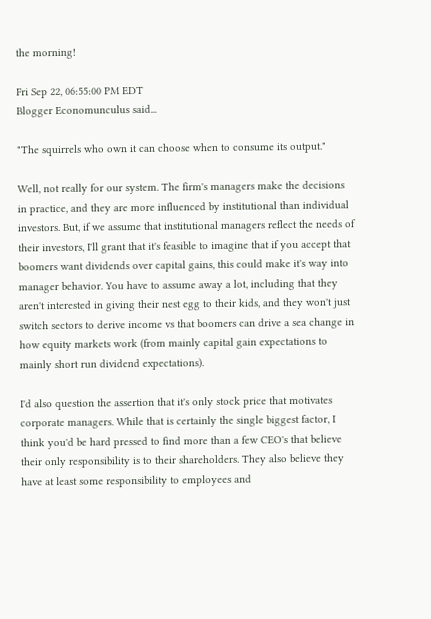the morning!

Fri Sep 22, 06:55:00 PM EDT
Blogger Economunculus said...

"The squirrels who own it can choose when to consume its output."

Well, not really for our system. The firm's managers make the decisions in practice, and they are more influenced by institutional than individual investors. But, if we assume that institutional managers reflect the needs of their investors, I'll grant that it's feasible to imagine that if you accept that boomers want dividends over capital gains, this could make it's way into manager behavior. You have to assume away a lot, including that they aren't interested in giving their nest egg to their kids, and they won't just switch sectors to derive income vs that boomers can drive a sea change in how equity markets work (from mainly capital gain expectations to mainly short run dividend expectations).

I'd also question the assertion that it's only stock price that motivates corporate managers. While that is certainly the single biggest factor, I think you'd be hard pressed to find more than a few CEO's that believe their only responsibility is to their shareholders. They also believe they have at least some responsibility to employees and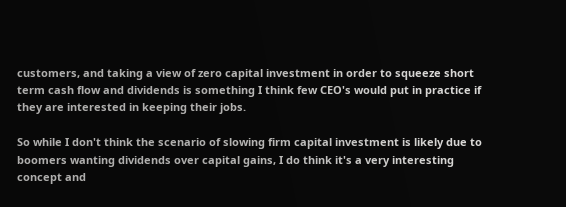customers, and taking a view of zero capital investment in order to squeeze short term cash flow and dividends is something I think few CEO's would put in practice if they are interested in keeping their jobs.

So while I don't think the scenario of slowing firm capital investment is likely due to boomers wanting dividends over capital gains, I do think it's a very interesting concept and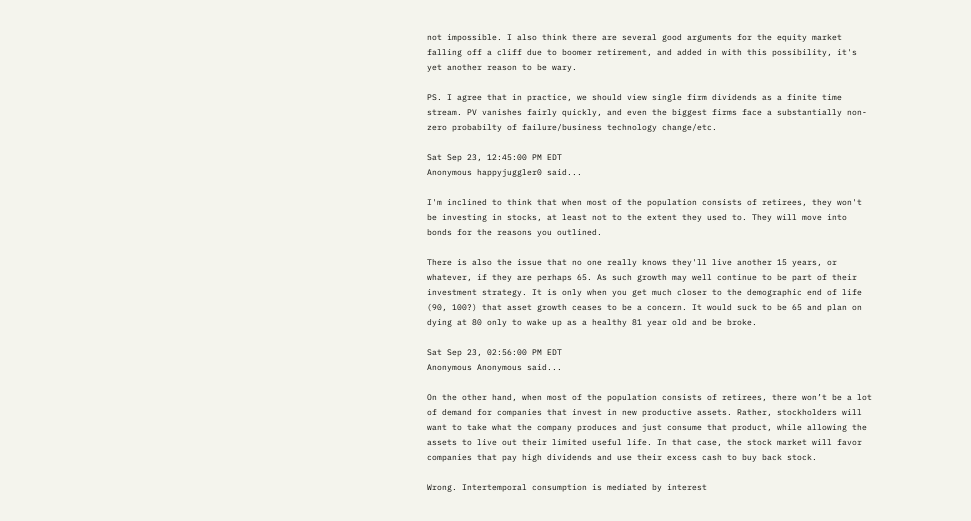not impossible. I also think there are several good arguments for the equity market falling off a cliff due to boomer retirement, and added in with this possibility, it's yet another reason to be wary.

PS. I agree that in practice, we should view single firm dividends as a finite time stream. PV vanishes fairly quickly, and even the biggest firms face a substantially non-zero probabilty of failure/business technology change/etc.

Sat Sep 23, 12:45:00 PM EDT
Anonymous happyjuggler0 said...

I'm inclined to think that when most of the population consists of retirees, they won't be investing in stocks, at least not to the extent they used to. They will move into bonds for the reasons you outlined.

There is also the issue that no one really knows they'll live another 15 years, or whatever, if they are perhaps 65. As such growth may well continue to be part of their investment strategy. It is only when you get much closer to the demographic end of life (90, 100?) that asset growth ceases to be a concern. It would suck to be 65 and plan on dying at 80 only to wake up as a healthy 81 year old and be broke.

Sat Sep 23, 02:56:00 PM EDT
Anonymous Anonymous said...

On the other hand, when most of the population consists of retirees, there won’t be a lot of demand for companies that invest in new productive assets. Rather, stockholders will want to take what the company produces and just consume that product, while allowing the assets to live out their limited useful life. In that case, the stock market will favor companies that pay high dividends and use their excess cash to buy back stock.

Wrong. Intertemporal consumption is mediated by interest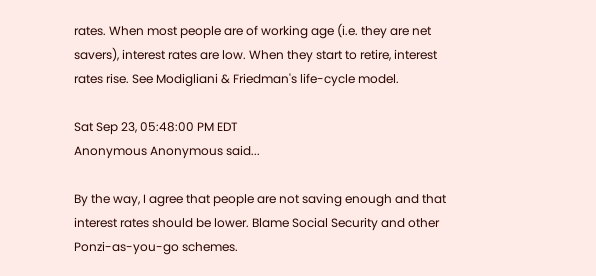rates. When most people are of working age (i.e. they are net savers), interest rates are low. When they start to retire, interest rates rise. See Modigliani & Friedman's life-cycle model.

Sat Sep 23, 05:48:00 PM EDT
Anonymous Anonymous said...

By the way, I agree that people are not saving enough and that interest rates should be lower. Blame Social Security and other Ponzi-as-you-go schemes.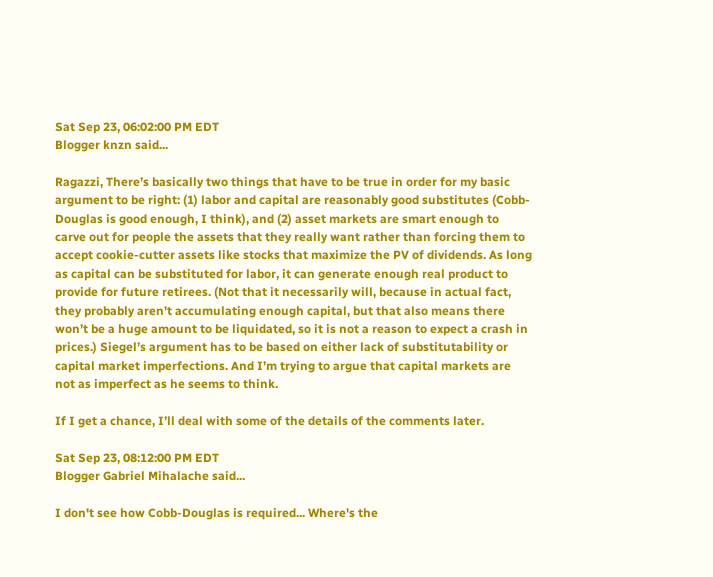Sat Sep 23, 06:02:00 PM EDT
Blogger knzn said...

Ragazzi, There’s basically two things that have to be true in order for my basic argument to be right: (1) labor and capital are reasonably good substitutes (Cobb-Douglas is good enough, I think), and (2) asset markets are smart enough to carve out for people the assets that they really want rather than forcing them to accept cookie-cutter assets like stocks that maximize the PV of dividends. As long as capital can be substituted for labor, it can generate enough real product to provide for future retirees. (Not that it necessarily will, because in actual fact, they probably aren’t accumulating enough capital, but that also means there won’t be a huge amount to be liquidated, so it is not a reason to expect a crash in prices.) Siegel’s argument has to be based on either lack of substitutability or capital market imperfections. And I’m trying to argue that capital markets are not as imperfect as he seems to think.

If I get a chance, I’ll deal with some of the details of the comments later.

Sat Sep 23, 08:12:00 PM EDT
Blogger Gabriel Mihalache said...

I don't see how Cobb-Douglas is required... Where's the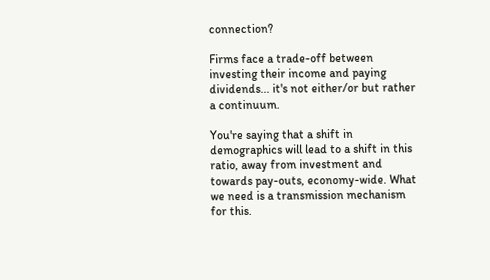connection?

Firms face a trade-off between investing their income and paying dividends... it's not either/or but rather a continuum.

You're saying that a shift in demographics will lead to a shift in this ratio, away from investment and towards pay-outs, economy-wide. What we need is a transmission mechanism for this.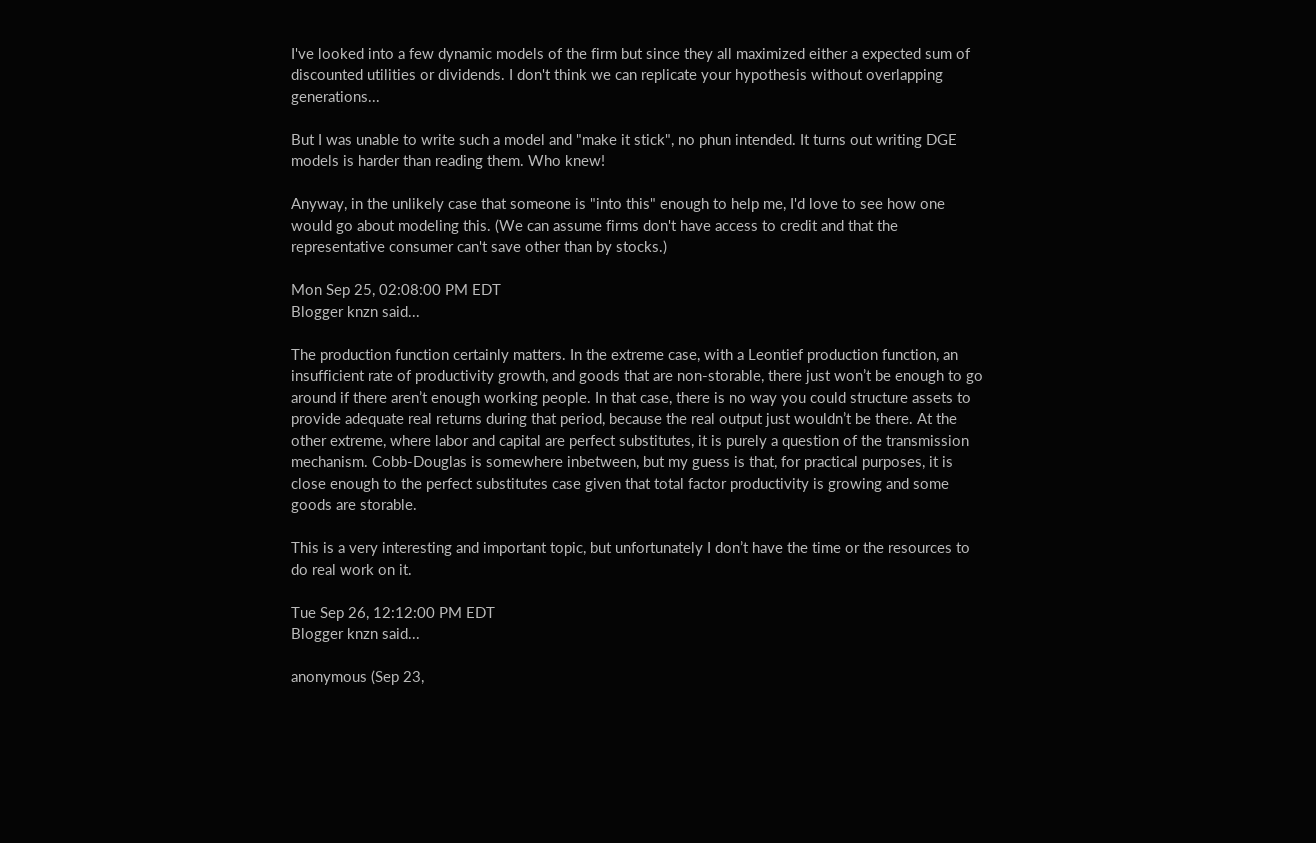I've looked into a few dynamic models of the firm but since they all maximized either a expected sum of discounted utilities or dividends. I don't think we can replicate your hypothesis without overlapping generations...

But I was unable to write such a model and "make it stick", no phun intended. It turns out writing DGE models is harder than reading them. Who knew!

Anyway, in the unlikely case that someone is "into this" enough to help me, I'd love to see how one would go about modeling this. (We can assume firms don't have access to credit and that the representative consumer can't save other than by stocks.)

Mon Sep 25, 02:08:00 PM EDT
Blogger knzn said...

The production function certainly matters. In the extreme case, with a Leontief production function, an insufficient rate of productivity growth, and goods that are non-storable, there just won’t be enough to go around if there aren’t enough working people. In that case, there is no way you could structure assets to provide adequate real returns during that period, because the real output just wouldn’t be there. At the other extreme, where labor and capital are perfect substitutes, it is purely a question of the transmission mechanism. Cobb-Douglas is somewhere inbetween, but my guess is that, for practical purposes, it is close enough to the perfect substitutes case given that total factor productivity is growing and some goods are storable.

This is a very interesting and important topic, but unfortunately I don’t have the time or the resources to do real work on it.

Tue Sep 26, 12:12:00 PM EDT
Blogger knzn said...

anonymous (Sep 23,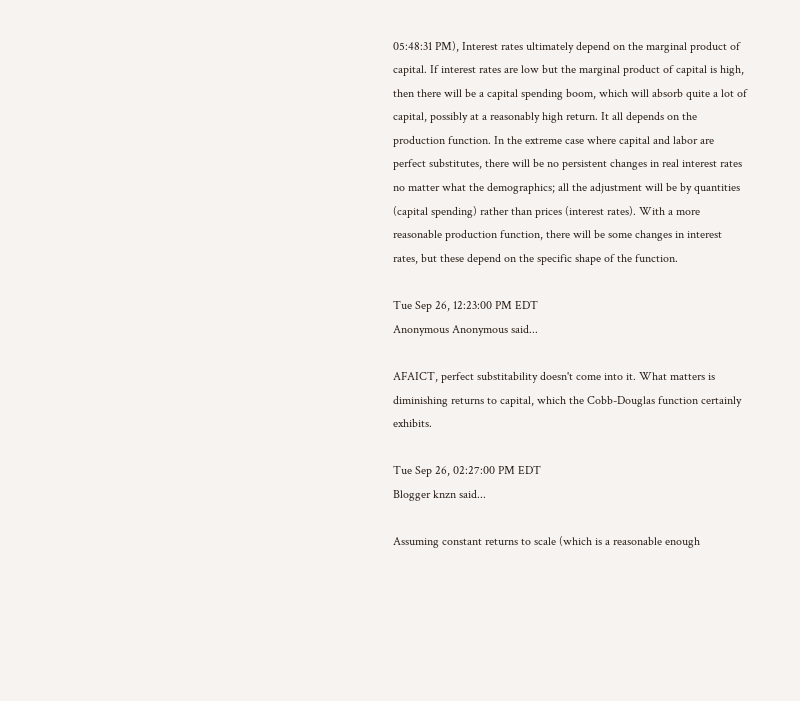05:48:31 PM), Interest rates ultimately depend on the marginal product of capital. If interest rates are low but the marginal product of capital is high, then there will be a capital spending boom, which will absorb quite a lot of capital, possibly at a reasonably high return. It all depends on the production function. In the extreme case where capital and labor are perfect substitutes, there will be no persistent changes in real interest rates no matter what the demographics; all the adjustment will be by quantities (capital spending) rather than prices (interest rates). With a more reasonable production function, there will be some changes in interest rates, but these depend on the specific shape of the function.

Tue Sep 26, 12:23:00 PM EDT
Anonymous Anonymous said...

AFAICT, perfect substitability doesn't come into it. What matters is diminishing returns to capital, which the Cobb-Douglas function certainly exhibits.

Tue Sep 26, 02:27:00 PM EDT
Blogger knzn said...

Assuming constant returns to scale (which is a reasonable enough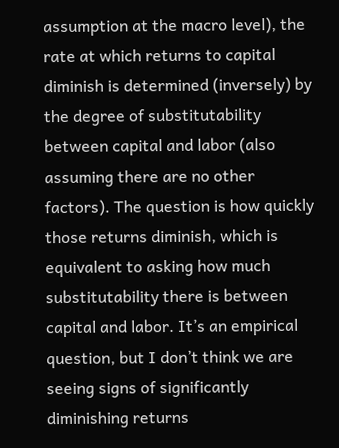assumption at the macro level), the rate at which returns to capital diminish is determined (inversely) by the degree of substitutability between capital and labor (also assuming there are no other factors). The question is how quickly those returns diminish, which is equivalent to asking how much substitutability there is between capital and labor. It’s an empirical question, but I don’t think we are seeing signs of significantly diminishing returns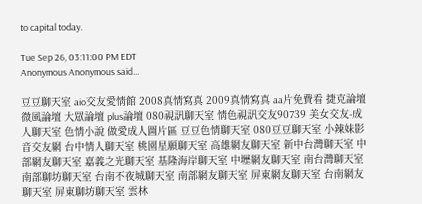to capital today.

Tue Sep 26, 03:11:00 PM EDT
Anonymous Anonymous said...

豆豆聊天室 aio交友愛情館 2008真情寫真 2009真情寫真 aa片免費看 捷克論壇 微風論壇 大眾論壇 plus論壇 080視訊聊天室 情色視訊交友90739 美女交友-成人聊天室 色情小說 做愛成人圖片區 豆豆色情聊天室 080豆豆聊天室 小辣妹影音交友網 台中情人聊天室 桃園星願聊天室 高雄網友聊天室 新中台灣聊天室 中部網友聊天室 嘉義之光聊天室 基隆海岸聊天室 中壢網友聊天室 南台灣聊天室 南部聊坊聊天室 台南不夜城聊天室 南部網友聊天室 屏東網友聊天室 台南網友聊天室 屏東聊坊聊天室 雲林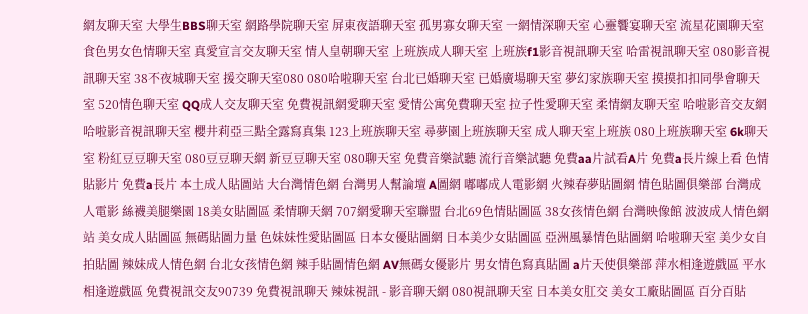網友聊天室 大學生BBS聊天室 網路學院聊天室 屏東夜語聊天室 孤男寡女聊天室 一網情深聊天室 心靈饗宴聊天室 流星花園聊天室 食色男女色情聊天室 真愛宣言交友聊天室 情人皇朝聊天室 上班族成人聊天室 上班族f1影音視訊聊天室 哈雷視訊聊天室 080影音視訊聊天室 38不夜城聊天室 援交聊天室080 080哈啦聊天室 台北已婚聊天室 已婚廣場聊天室 夢幻家族聊天室 摸摸扣扣同學會聊天室 520情色聊天室 QQ成人交友聊天室 免費視訊網愛聊天室 愛情公寓免費聊天室 拉子性愛聊天室 柔情網友聊天室 哈啦影音交友網 哈啦影音視訊聊天室 櫻井莉亞三點全露寫真集 123上班族聊天室 尋夢園上班族聊天室 成人聊天室上班族 080上班族聊天室 6k聊天室 粉紅豆豆聊天室 080豆豆聊天網 新豆豆聊天室 080聊天室 免費音樂試聽 流行音樂試聽 免費aa片試看A片 免費a長片線上看 色情貼影片 免費a長片 本土成人貼圖站 大台灣情色網 台灣男人幫論壇 A圖網 嘟嘟成人電影網 火辣春夢貼圖網 情色貼圖俱樂部 台灣成人電影 絲襪美腿樂園 18美女貼圖區 柔情聊天網 707網愛聊天室聯盟 台北69色情貼圖區 38女孩情色網 台灣映像館 波波成人情色網站 美女成人貼圖區 無碼貼圖力量 色妹妹性愛貼圖區 日本女優貼圖網 日本美少女貼圖區 亞洲風暴情色貼圖網 哈啦聊天室 美少女自拍貼圖 辣妹成人情色網 台北女孩情色網 辣手貼圖情色網 AV無碼女優影片 男女情色寫真貼圖 a片天使俱樂部 萍水相逢遊戲區 平水相逢遊戲區 免費視訊交友90739 免費視訊聊天 辣妹視訊 - 影音聊天網 080視訊聊天室 日本美女肛交 美女工廠貼圖區 百分百貼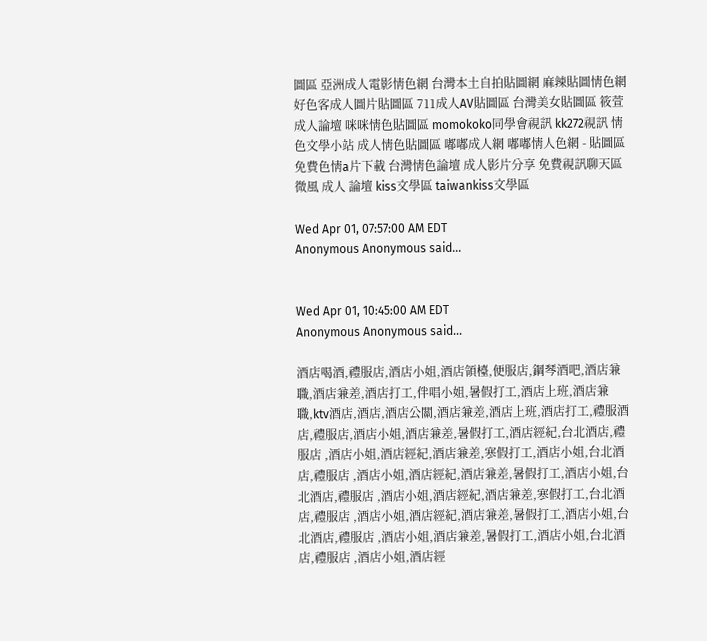圖區 亞洲成人電影情色網 台灣本土自拍貼圖網 麻辣貼圖情色網 好色客成人圖片貼圖區 711成人AV貼圖區 台灣美女貼圖區 筱萱成人論壇 咪咪情色貼圖區 momokoko同學會視訊 kk272視訊 情色文學小站 成人情色貼圖區 嘟嘟成人網 嘟嘟情人色網 - 貼圖區 免費色情a片下載 台灣情色論壇 成人影片分享 免費視訊聊天區 微風 成人 論壇 kiss文學區 taiwankiss文學區

Wed Apr 01, 07:57:00 AM EDT
Anonymous Anonymous said...


Wed Apr 01, 10:45:00 AM EDT
Anonymous Anonymous said...

酒店喝酒,禮服店,酒店小姐,酒店領檯,便服店,鋼琴酒吧,酒店兼職,酒店兼差,酒店打工,伴唱小姐,暑假打工,酒店上班,酒店兼職,ktv酒店,酒店,酒店公關,酒店兼差,酒店上班,酒店打工,禮服酒店,禮服店,酒店小姐,酒店兼差,暑假打工,酒店經紀,台北酒店,禮服店 ,酒店小姐,酒店經紀,酒店兼差,寒假打工,酒店小姐,台北酒店,禮服店 ,酒店小姐,酒店經紀,酒店兼差,暑假打工,酒店小姐,台北酒店,禮服店 ,酒店小姐,酒店經紀,酒店兼差,寒假打工,台北酒店,禮服店 ,酒店小姐,酒店經紀,酒店兼差,暑假打工,酒店小姐,台北酒店,禮服店 ,酒店小姐,酒店兼差,暑假打工,酒店小姐,台北酒店,禮服店 ,酒店小姐,酒店經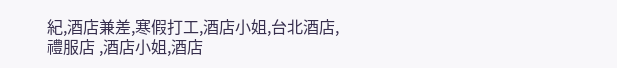紀,酒店兼差,寒假打工,酒店小姐,台北酒店,禮服店 ,酒店小姐,酒店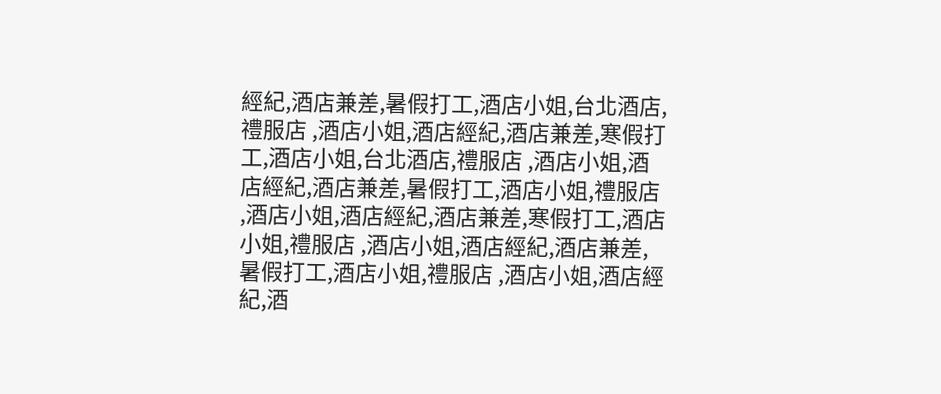經紀,酒店兼差,暑假打工,酒店小姐,台北酒店,禮服店 ,酒店小姐,酒店經紀,酒店兼差,寒假打工,酒店小姐,台北酒店,禮服店 ,酒店小姐,酒店經紀,酒店兼差,暑假打工,酒店小姐,禮服店 ,酒店小姐,酒店經紀,酒店兼差,寒假打工,酒店小姐,禮服店 ,酒店小姐,酒店經紀,酒店兼差,暑假打工,酒店小姐,禮服店 ,酒店小姐,酒店經紀,酒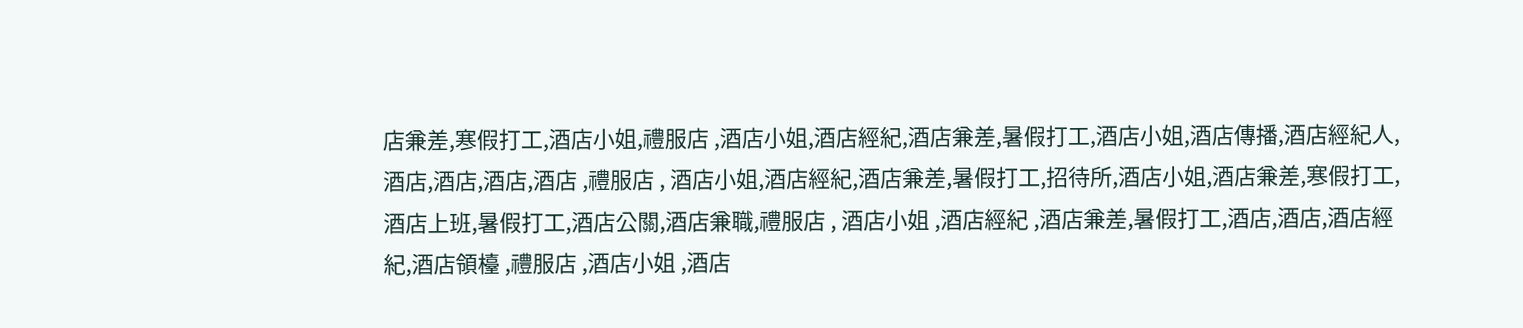店兼差,寒假打工,酒店小姐,禮服店 ,酒店小姐,酒店經紀,酒店兼差,暑假打工,酒店小姐,酒店傳播,酒店經紀人,酒店,酒店,酒店,酒店 ,禮服店 , 酒店小姐,酒店經紀,酒店兼差,暑假打工,招待所,酒店小姐,酒店兼差,寒假打工,酒店上班,暑假打工,酒店公關,酒店兼職,禮服店 , 酒店小姐 ,酒店經紀 ,酒店兼差,暑假打工,酒店,酒店,酒店經紀,酒店領檯 ,禮服店 ,酒店小姐 ,酒店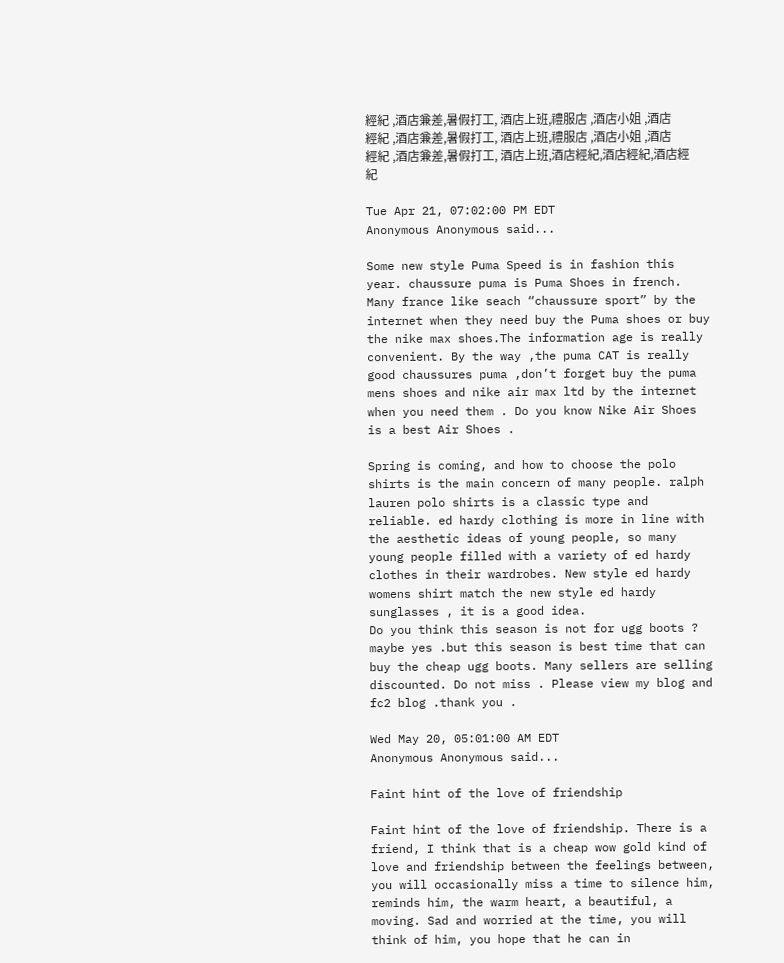經紀 ,酒店兼差,暑假打工, 酒店上班,禮服店 ,酒店小姐 ,酒店經紀 ,酒店兼差,暑假打工, 酒店上班,禮服店 ,酒店小姐 ,酒店經紀 ,酒店兼差,暑假打工, 酒店上班,酒店經紀,酒店經紀,酒店經紀

Tue Apr 21, 07:02:00 PM EDT
Anonymous Anonymous said...

Some new style Puma Speed is in fashion this year. chaussure puma is Puma Shoes in french. Many france like seach “chaussure sport” by the internet when they need buy the Puma shoes or buy the nike max shoes.The information age is really convenient. By the way ,the puma CAT is really good chaussures puma ,don’t forget buy the puma mens shoes and nike air max ltd by the internet when you need them . Do you know Nike Air Shoes is a best Air Shoes .

Spring is coming, and how to choose the polo shirts is the main concern of many people. ralph lauren polo shirts is a classic type and reliable. ed hardy clothing is more in line with the aesthetic ideas of young people, so many young people filled with a variety of ed hardy clothes in their wardrobes. New style ed hardy womens shirt match the new style ed hardy sunglasses , it is a good idea.
Do you think this season is not for ugg boots ? maybe yes .but this season is best time that can buy the cheap ugg boots. Many sellers are selling discounted. Do not miss . Please view my blog and fc2 blog .thank you .

Wed May 20, 05:01:00 AM EDT
Anonymous Anonymous said...

Faint hint of the love of friendship

Faint hint of the love of friendship. There is a friend, I think that is a cheap wow gold kind of love and friendship between the feelings between, you will occasionally miss a time to silence him, reminds him, the warm heart, a beautiful, a moving. Sad and worried at the time, you will think of him, you hope that he can in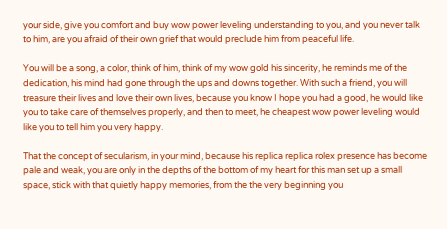your side, give you comfort and buy wow power leveling understanding to you, and you never talk to him, are you afraid of their own grief that would preclude him from peaceful life.

You will be a song, a color, think of him, think of my wow gold his sincerity, he reminds me of the dedication, his mind had gone through the ups and downs together. With such a friend, you will treasure their lives and love their own lives, because you know I hope you had a good, he would like you to take care of themselves properly, and then to meet, he cheapest wow power leveling would like you to tell him you very happy.

That the concept of secularism, in your mind, because his replica replica rolex presence has become pale and weak, you are only in the depths of the bottom of my heart for this man set up a small space, stick with that quietly happy memories, from the the very beginning you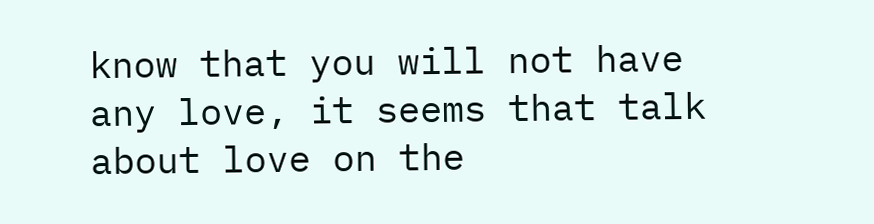know that you will not have any love, it seems that talk about love on the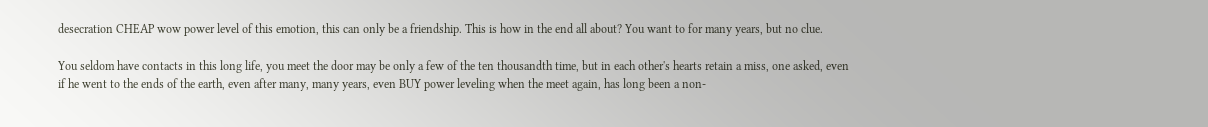desecration CHEAP wow power level of this emotion, this can only be a friendship. This is how in the end all about? You want to for many years, but no clue.

You seldom have contacts in this long life, you meet the door may be only a few of the ten thousandth time, but in each other's hearts retain a miss, one asked, even if he went to the ends of the earth, even after many, many years, even BUY power leveling when the meet again, has long been a non-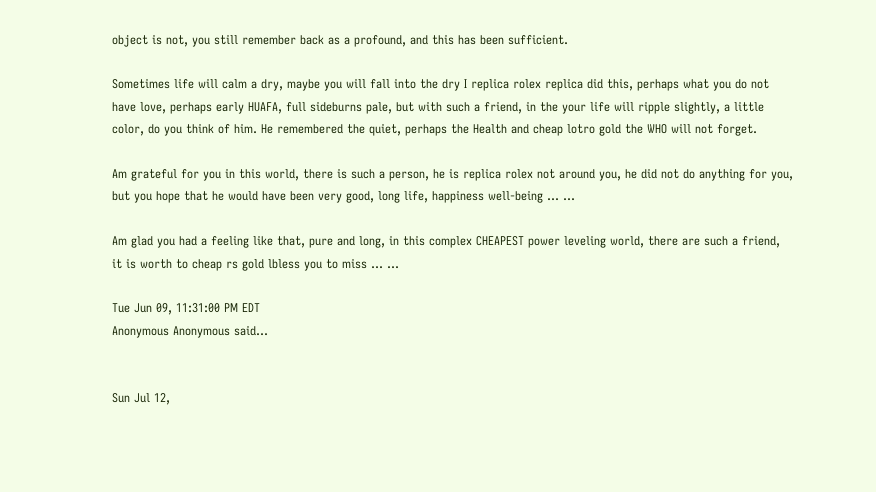object is not, you still remember back as a profound, and this has been sufficient.

Sometimes life will calm a dry, maybe you will fall into the dry I replica rolex replica did this, perhaps what you do not have love, perhaps early HUAFA, full sideburns pale, but with such a friend, in the your life will ripple slightly, a little color, do you think of him. He remembered the quiet, perhaps the Health and cheap lotro gold the WHO will not forget.

Am grateful for you in this world, there is such a person, he is replica rolex not around you, he did not do anything for you, but you hope that he would have been very good, long life, happiness well-being ... ...

Am glad you had a feeling like that, pure and long, in this complex CHEAPEST power leveling world, there are such a friend, it is worth to cheap rs gold lbless you to miss ... ...

Tue Jun 09, 11:31:00 PM EDT
Anonymous Anonymous said...


Sun Jul 12,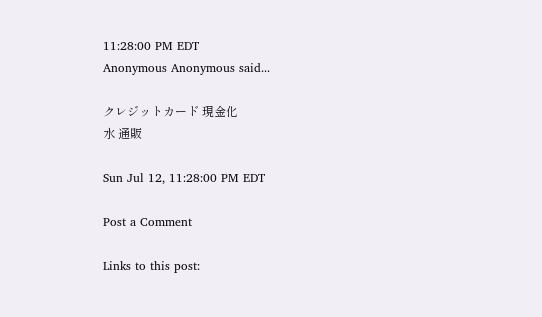11:28:00 PM EDT
Anonymous Anonymous said...

クレジットカード 現金化
水 通販

Sun Jul 12, 11:28:00 PM EDT

Post a Comment

Links to this post: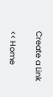Create a Link

<< Home